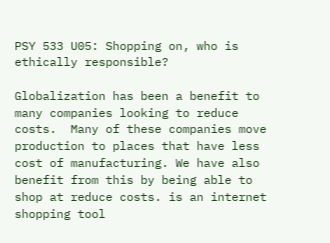PSY 533 U05: Shopping on, who is ethically responsible?

Globalization has been a benefit to many companies looking to reduce costs.  Many of these companies move production to places that have less cost of manufacturing. We have also benefit from this by being able to shop at reduce costs. is an internet shopping tool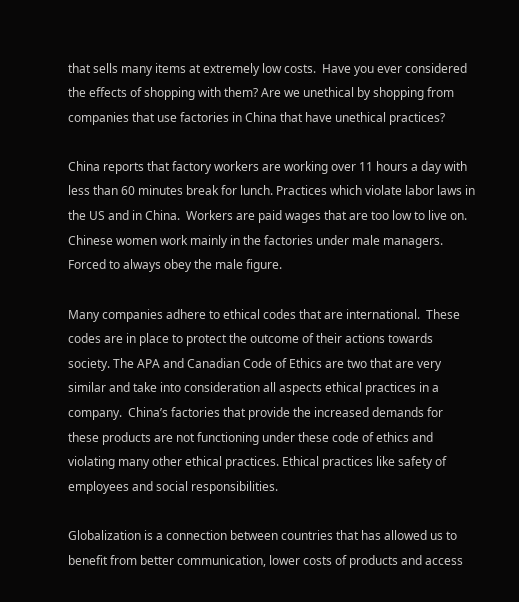that sells many items at extremely low costs.  Have you ever considered the effects of shopping with them? Are we unethical by shopping from companies that use factories in China that have unethical practices?

China reports that factory workers are working over 11 hours a day with less than 60 minutes break for lunch. Practices which violate labor laws in the US and in China.  Workers are paid wages that are too low to live on.   Chinese women work mainly in the factories under male managers.  Forced to always obey the male figure.

Many companies adhere to ethical codes that are international.  These codes are in place to protect the outcome of their actions towards society. The APA and Canadian Code of Ethics are two that are very similar and take into consideration all aspects ethical practices in a company.  China’s factories that provide the increased demands for these products are not functioning under these code of ethics and violating many other ethical practices. Ethical practices like safety of employees and social responsibilities.

Globalization is a connection between countries that has allowed us to benefit from better communication, lower costs of products and access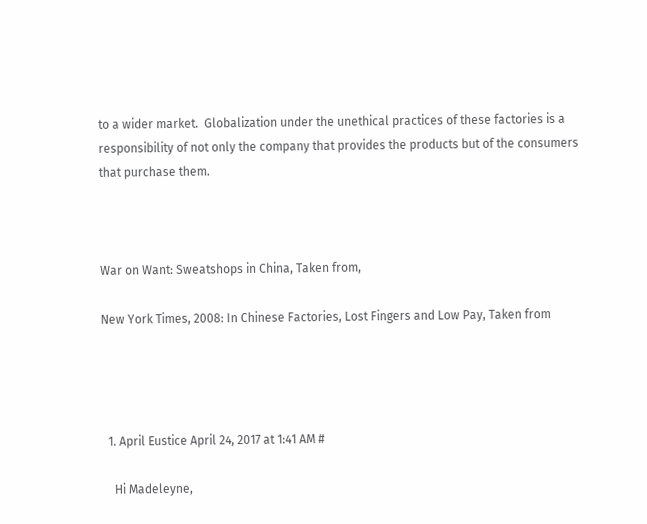to a wider market.  Globalization under the unethical practices of these factories is a responsibility of not only the company that provides the products but of the consumers that purchase them.



War on Want: Sweatshops in China, Taken from,

New York Times, 2008: In Chinese Factories, Lost Fingers and Low Pay, Taken from




  1. April Eustice April 24, 2017 at 1:41 AM #

    Hi Madeleyne,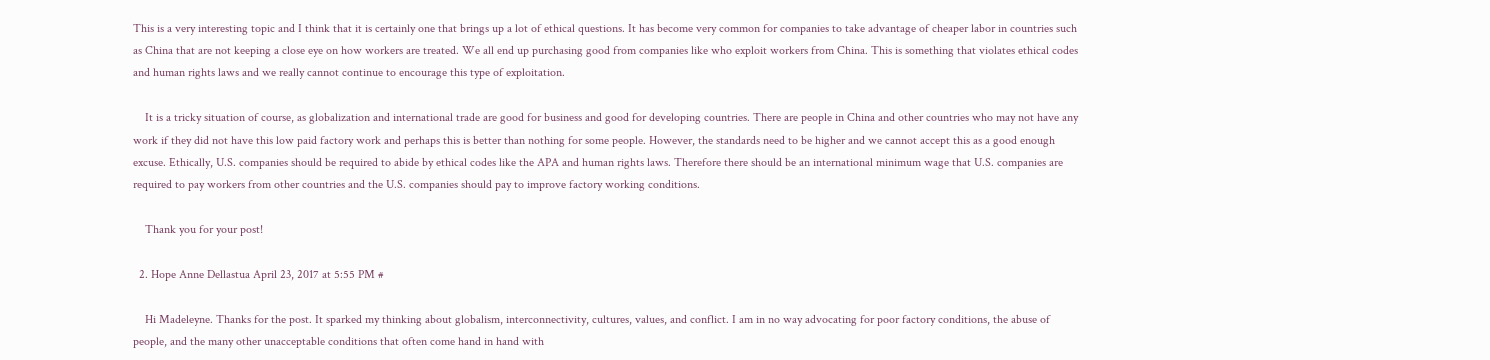This is a very interesting topic and I think that it is certainly one that brings up a lot of ethical questions. It has become very common for companies to take advantage of cheaper labor in countries such as China that are not keeping a close eye on how workers are treated. We all end up purchasing good from companies like who exploit workers from China. This is something that violates ethical codes and human rights laws and we really cannot continue to encourage this type of exploitation.

    It is a tricky situation of course, as globalization and international trade are good for business and good for developing countries. There are people in China and other countries who may not have any work if they did not have this low paid factory work and perhaps this is better than nothing for some people. However, the standards need to be higher and we cannot accept this as a good enough excuse. Ethically, U.S. companies should be required to abide by ethical codes like the APA and human rights laws. Therefore there should be an international minimum wage that U.S. companies are required to pay workers from other countries and the U.S. companies should pay to improve factory working conditions.

    Thank you for your post!

  2. Hope Anne Dellastua April 23, 2017 at 5:55 PM #

    Hi Madeleyne. Thanks for the post. It sparked my thinking about globalism, interconnectivity, cultures, values, and conflict. I am in no way advocating for poor factory conditions, the abuse of people, and the many other unacceptable conditions that often come hand in hand with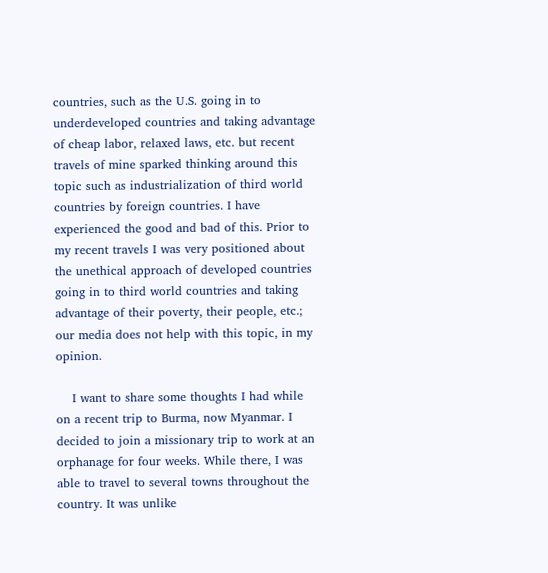countries, such as the U.S. going in to underdeveloped countries and taking advantage of cheap labor, relaxed laws, etc. but recent travels of mine sparked thinking around this topic such as industrialization of third world countries by foreign countries. I have experienced the good and bad of this. Prior to my recent travels I was very positioned about the unethical approach of developed countries going in to third world countries and taking advantage of their poverty, their people, etc.; our media does not help with this topic, in my opinion.

    I want to share some thoughts I had while on a recent trip to Burma, now Myanmar. I decided to join a missionary trip to work at an orphanage for four weeks. While there, I was able to travel to several towns throughout the country. It was unlike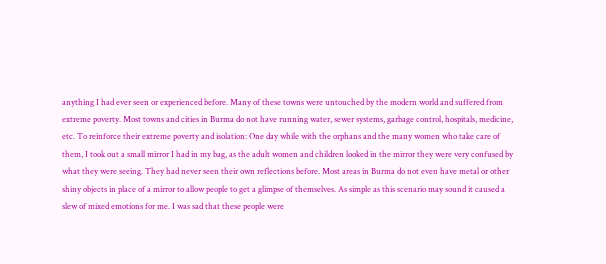anything I had ever seen or experienced before. Many of these towns were untouched by the modern world and suffered from extreme poverty. Most towns and cities in Burma do not have running water, sewer systems, garbage control, hospitals, medicine, etc. To reinforce their extreme poverty and isolation: One day while with the orphans and the many women who take care of them, I took out a small mirror I had in my bag, as the adult women and children looked in the mirror they were very confused by what they were seeing. They had never seen their own reflections before. Most areas in Burma do not even have metal or other shiny objects in place of a mirror to allow people to get a glimpse of themselves. As simple as this scenario may sound it caused a slew of mixed emotions for me. I was sad that these people were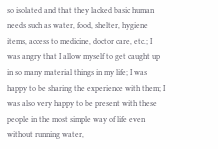so isolated and that they lacked basic human needs such as water, food, shelter, hygiene items, access to medicine, doctor care, etc.; I was angry that I allow myself to get caught up in so many material things in my life; I was happy to be sharing the experience with them; I was also very happy to be present with these people in the most simple way of life even without running water,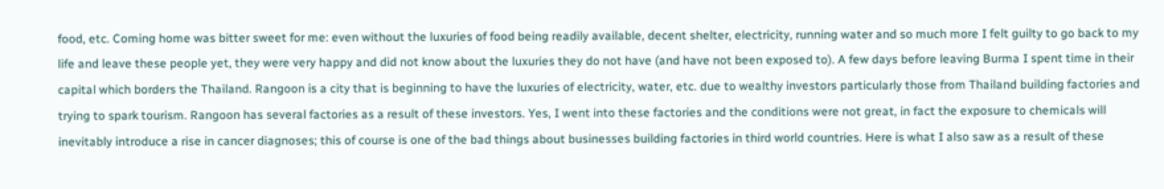food, etc. Coming home was bitter sweet for me: even without the luxuries of food being readily available, decent shelter, electricity, running water and so much more I felt guilty to go back to my life and leave these people yet, they were very happy and did not know about the luxuries they do not have (and have not been exposed to). A few days before leaving Burma I spent time in their capital which borders the Thailand. Rangoon is a city that is beginning to have the luxuries of electricity, water, etc. due to wealthy investors particularly those from Thailand building factories and trying to spark tourism. Rangoon has several factories as a result of these investors. Yes, I went into these factories and the conditions were not great, in fact the exposure to chemicals will inevitably introduce a rise in cancer diagnoses; this of course is one of the bad things about businesses building factories in third world countries. Here is what I also saw as a result of these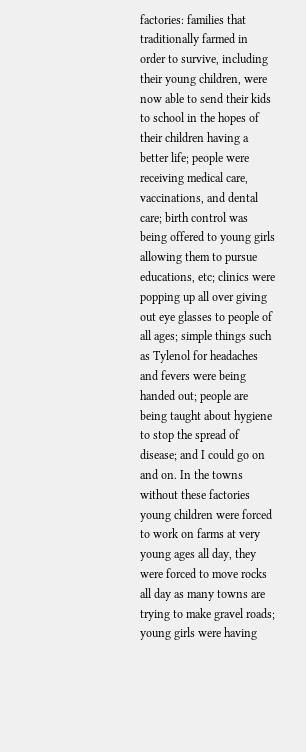factories: families that traditionally farmed in order to survive, including their young children, were now able to send their kids to school in the hopes of their children having a better life; people were receiving medical care, vaccinations, and dental care; birth control was being offered to young girls allowing them to pursue educations, etc; clinics were popping up all over giving out eye glasses to people of all ages; simple things such as Tylenol for headaches and fevers were being handed out; people are being taught about hygiene to stop the spread of disease; and I could go on and on. In the towns without these factories young children were forced to work on farms at very young ages all day, they were forced to move rocks all day as many towns are trying to make gravel roads; young girls were having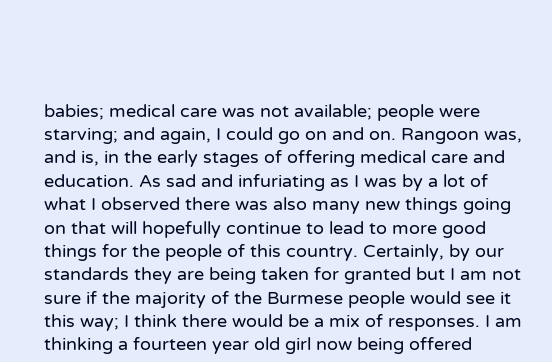babies; medical care was not available; people were starving; and again, I could go on and on. Rangoon was, and is, in the early stages of offering medical care and education. As sad and infuriating as I was by a lot of what I observed there was also many new things going on that will hopefully continue to lead to more good things for the people of this country. Certainly, by our standards they are being taken for granted but I am not sure if the majority of the Burmese people would see it this way; I think there would be a mix of responses. I am thinking a fourteen year old girl now being offered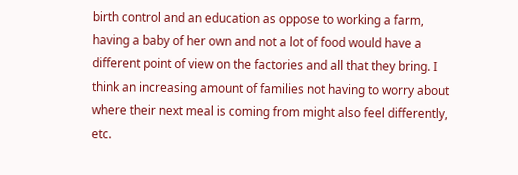birth control and an education as oppose to working a farm, having a baby of her own and not a lot of food would have a different point of view on the factories and all that they bring. I think an increasing amount of families not having to worry about where their next meal is coming from might also feel differently, etc.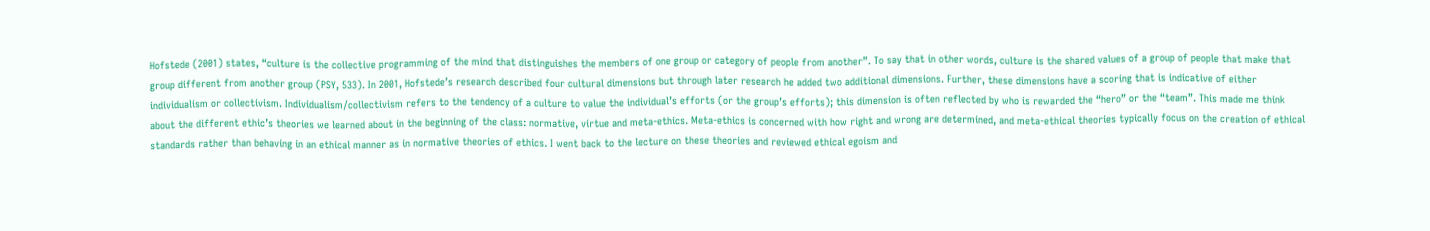Hofstede (2001) states, “culture is the collective programming of the mind that distinguishes the members of one group or category of people from another”. To say that in other words, culture is the shared values of a group of people that make that group different from another group (PSY, 533). In 2001, Hofstede’s research described four cultural dimensions but through later research he added two additional dimensions. Further, these dimensions have a scoring that is indicative of either individualism or collectivism. Individualism/collectivism refers to the tendency of a culture to value the individual’s efforts (or the group’s efforts); this dimension is often reflected by who is rewarded the “hero” or the “team”. This made me think about the different ethic’s theories we learned about in the beginning of the class: normative, virtue and meta-ethics. Meta-ethics is concerned with how right and wrong are determined, and meta-ethical theories typically focus on the creation of ethical standards rather than behaving in an ethical manner as in normative theories of ethics. I went back to the lecture on these theories and reviewed ethical egoism and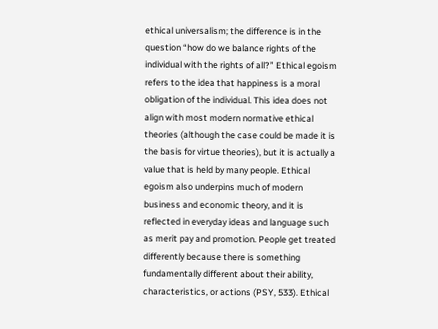ethical universalism; the difference is in the question “how do we balance rights of the individual with the rights of all?” Ethical egoism refers to the idea that happiness is a moral obligation of the individual. This idea does not align with most modern normative ethical theories (although the case could be made it is the basis for virtue theories), but it is actually a value that is held by many people. Ethical egoism also underpins much of modern business and economic theory, and it is reflected in everyday ideas and language such as merit pay and promotion. People get treated differently because there is something fundamentally different about their ability, characteristics, or actions (PSY, 533). Ethical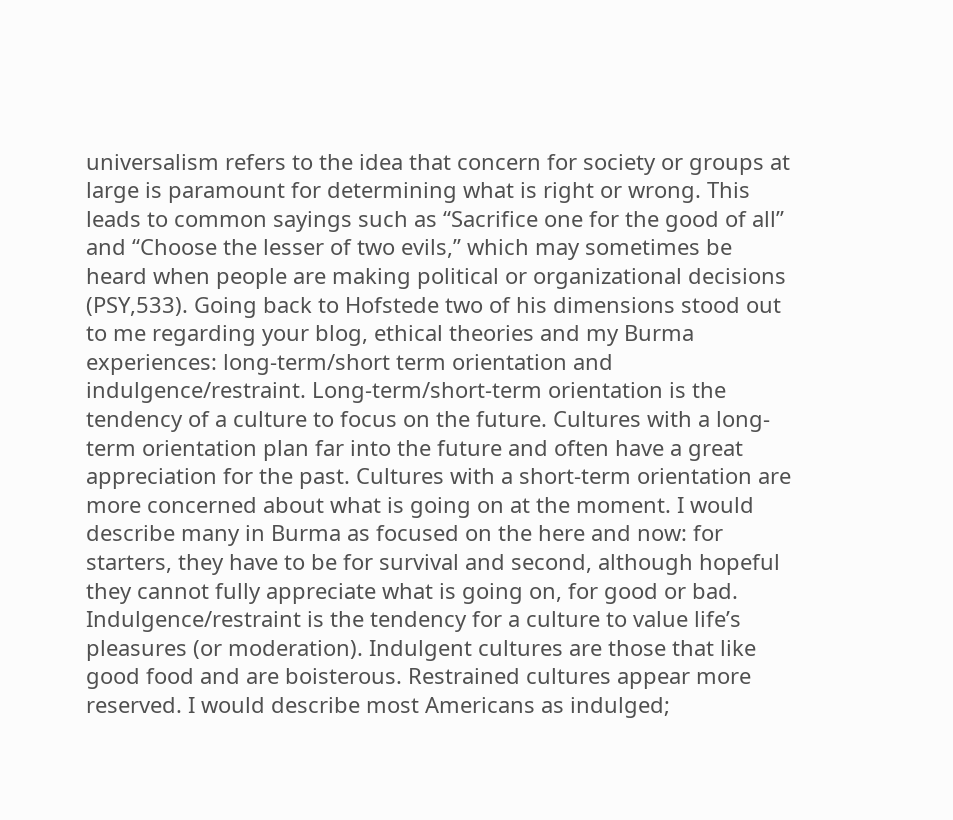universalism refers to the idea that concern for society or groups at large is paramount for determining what is right or wrong. This leads to common sayings such as “Sacrifice one for the good of all” and “Choose the lesser of two evils,” which may sometimes be heard when people are making political or organizational decisions (PSY,533). Going back to Hofstede two of his dimensions stood out to me regarding your blog, ethical theories and my Burma experiences: long-term/short term orientation and indulgence/restraint. Long-term/short-term orientation is the tendency of a culture to focus on the future. Cultures with a long-term orientation plan far into the future and often have a great appreciation for the past. Cultures with a short-term orientation are more concerned about what is going on at the moment. I would describe many in Burma as focused on the here and now: for starters, they have to be for survival and second, although hopeful they cannot fully appreciate what is going on, for good or bad. Indulgence/restraint is the tendency for a culture to value life’s pleasures (or moderation). Indulgent cultures are those that like good food and are boisterous. Restrained cultures appear more reserved. I would describe most Americans as indulged;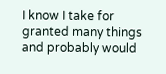I know I take for granted many things and probably would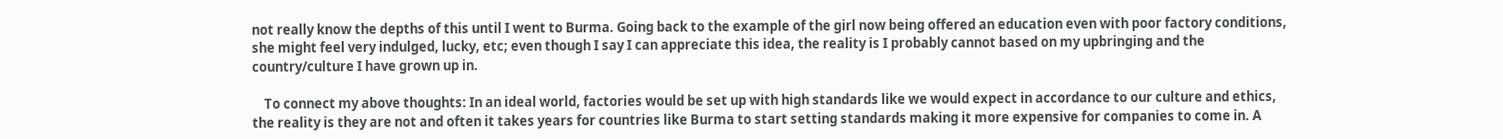not really know the depths of this until I went to Burma. Going back to the example of the girl now being offered an education even with poor factory conditions, she might feel very indulged, lucky, etc; even though I say I can appreciate this idea, the reality is I probably cannot based on my upbringing and the country/culture I have grown up in.

    To connect my above thoughts: In an ideal world, factories would be set up with high standards like we would expect in accordance to our culture and ethics, the reality is they are not and often it takes years for countries like Burma to start setting standards making it more expensive for companies to come in. A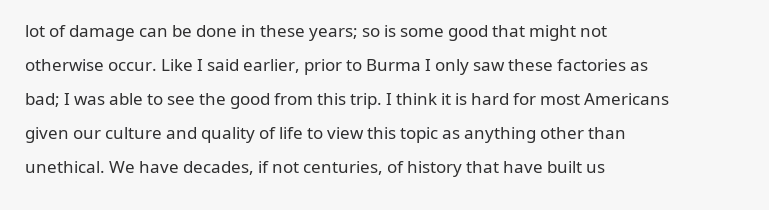lot of damage can be done in these years; so is some good that might not otherwise occur. Like I said earlier, prior to Burma I only saw these factories as bad; I was able to see the good from this trip. I think it is hard for most Americans given our culture and quality of life to view this topic as anything other than unethical. We have decades, if not centuries, of history that have built us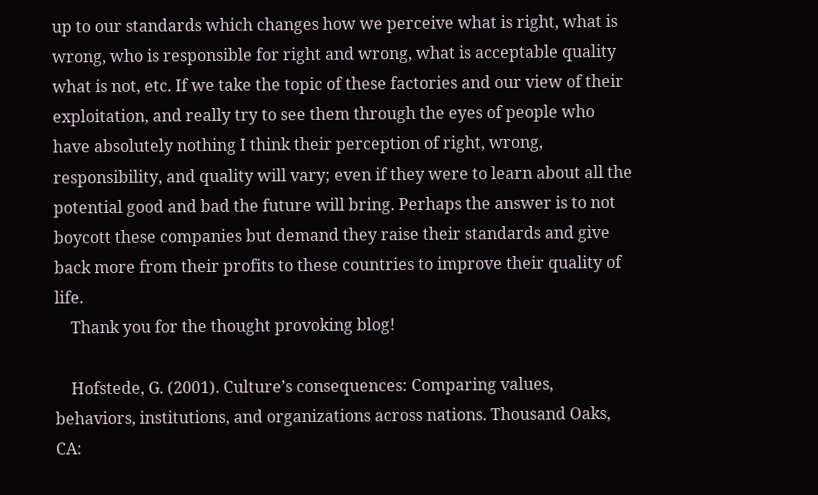up to our standards which changes how we perceive what is right, what is wrong, who is responsible for right and wrong, what is acceptable quality what is not, etc. If we take the topic of these factories and our view of their exploitation, and really try to see them through the eyes of people who have absolutely nothing I think their perception of right, wrong, responsibility, and quality will vary; even if they were to learn about all the potential good and bad the future will bring. Perhaps the answer is to not boycott these companies but demand they raise their standards and give back more from their profits to these countries to improve their quality of life.
    Thank you for the thought provoking blog!

    Hofstede, G. (2001). Culture’s consequences: Comparing values, behaviors, institutions, and organizations across nations. Thousand Oaks, CA: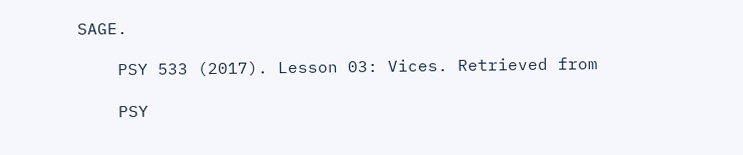SAGE.

    PSY 533 (2017). Lesson 03: Vices. Retrieved from

    PSY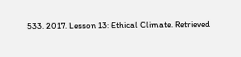533. 2017. Lesson 13: Ethical Climate. Retrieved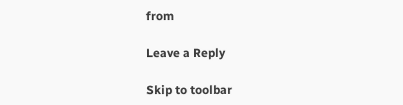from

Leave a Reply

Skip to toolbar